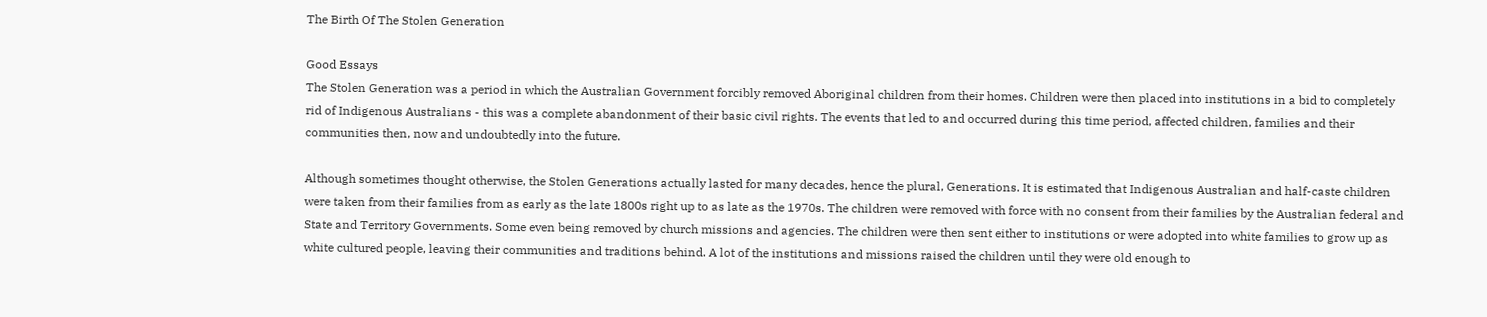The Birth Of The Stolen Generation

Good Essays
The Stolen Generation was a period in which the Australian Government forcibly removed Aboriginal children from their homes. Children were then placed into institutions in a bid to completely rid of Indigenous Australians - this was a complete abandonment of their basic civil rights. The events that led to and occurred during this time period, affected children, families and their communities then, now and undoubtedly into the future.

Although sometimes thought otherwise, the Stolen Generations actually lasted for many decades, hence the plural, Generations. It is estimated that Indigenous Australian and half-caste children were taken from their families from as early as the late 1800s right up to as late as the 1970s. The children were removed with force with no consent from their families by the Australian federal and State and Territory Governments. Some even being removed by church missions and agencies. The children were then sent either to institutions or were adopted into white families to grow up as white cultured people, leaving their communities and traditions behind. A lot of the institutions and missions raised the children until they were old enough to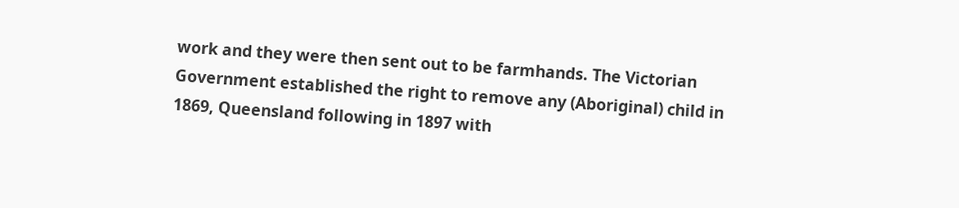work and they were then sent out to be farmhands. The Victorian Government established the right to remove any (Aboriginal) child in 1869, Queensland following in 1897 with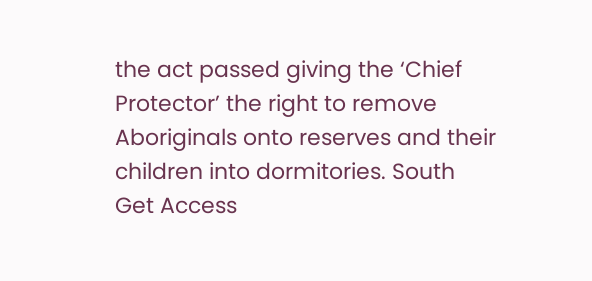the act passed giving the ‘Chief Protector’ the right to remove Aboriginals onto reserves and their children into dormitories. South
Get Access